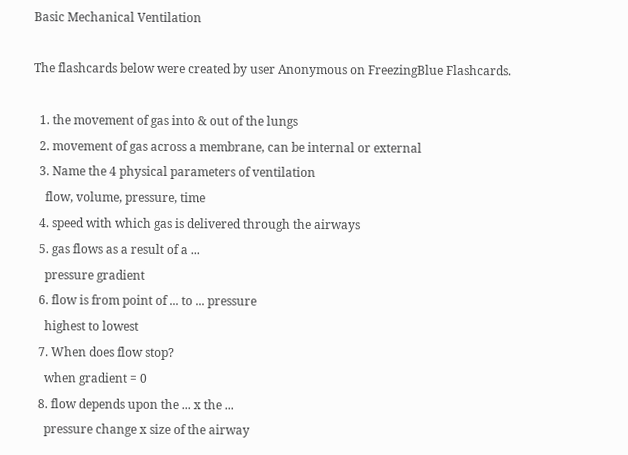Basic Mechanical Ventilation

The flashcards below were created by user Anonymous on FreezingBlue Flashcards.

  1. the movement of gas into & out of the lungs
  2. movement of gas across a membrane, can be internal or external
  3. Name the 4 physical parameters of ventilation
    flow, volume, pressure, time
  4. speed with which gas is delivered through the airways
  5. gas flows as a result of a ...
    pressure gradient
  6. flow is from point of ... to ... pressure
    highest to lowest
  7. When does flow stop?
    when gradient = 0
  8. flow depends upon the ... x the ...
    pressure change x size of the airway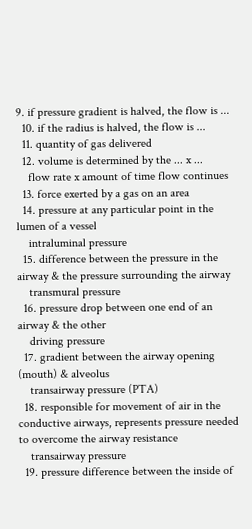9. if pressure gradient is halved, the flow is ...
  10. if the radius is halved, the flow is ...
  11. quantity of gas delivered
  12. volume is determined by the ... x ...
    flow rate x amount of time flow continues
  13. force exerted by a gas on an area
  14. pressure at any particular point in the lumen of a vessel
    intraluminal pressure
  15. difference between the pressure in the airway & the pressure surrounding the airway
    transmural pressure
  16. pressure drop between one end of an airway & the other
    driving pressure
  17. gradient between the airway opening (mouth) & alveolus
    transairway pressure (PTA)
  18. responsible for movement of air in the conductive airways, represents pressure needed to overcome the airway resistance
    transairway pressure
  19. pressure difference between the inside of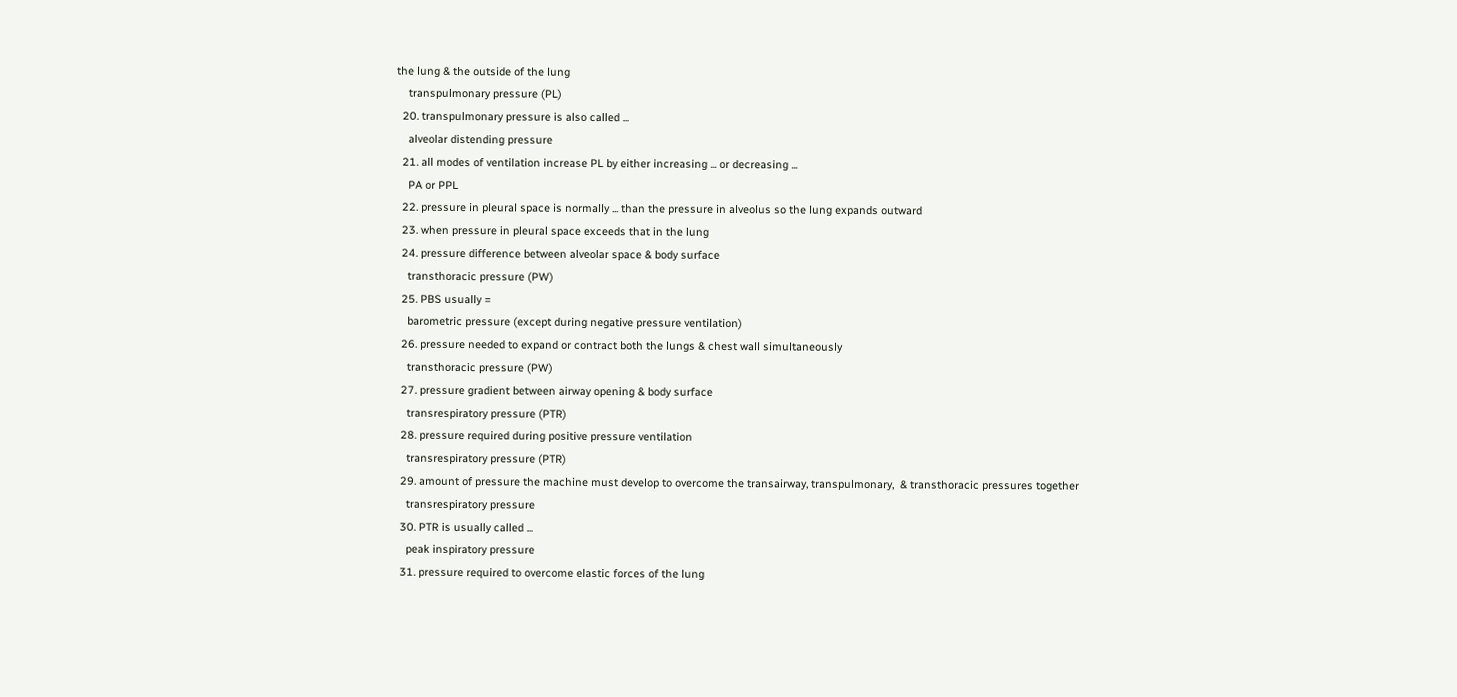the lung & the outside of the lung
    transpulmonary pressure (PL)
  20. transpulmonary pressure is also called ...
    alveolar distending pressure
  21. all modes of ventilation increase PL by either increasing ... or decreasing ...
    PA or PPL
  22. pressure in pleural space is normally ... than the pressure in alveolus so the lung expands outward
  23. when pressure in pleural space exceeds that in the lung
  24. pressure difference between alveolar space & body surface
    transthoracic pressure (PW)
  25. PBS usually =
    barometric pressure (except during negative pressure ventilation)
  26. pressure needed to expand or contract both the lungs & chest wall simultaneously
    transthoracic pressure (PW)
  27. pressure gradient between airway opening & body surface
    transrespiratory pressure (PTR)
  28. pressure required during positive pressure ventilation
    transrespiratory pressure (PTR)
  29. amount of pressure the machine must develop to overcome the transairway, transpulmonary,  & transthoracic pressures together
    transrespiratory pressure
  30. PTR is usually called ...
    peak inspiratory pressure
  31. pressure required to overcome elastic forces of the lung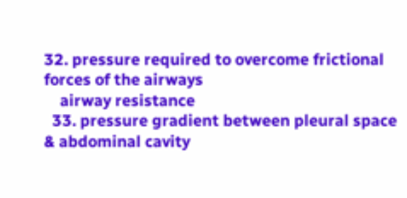32. pressure required to overcome frictional forces of the airways
    airway resistance
  33. pressure gradient between pleural space & abdominal cavity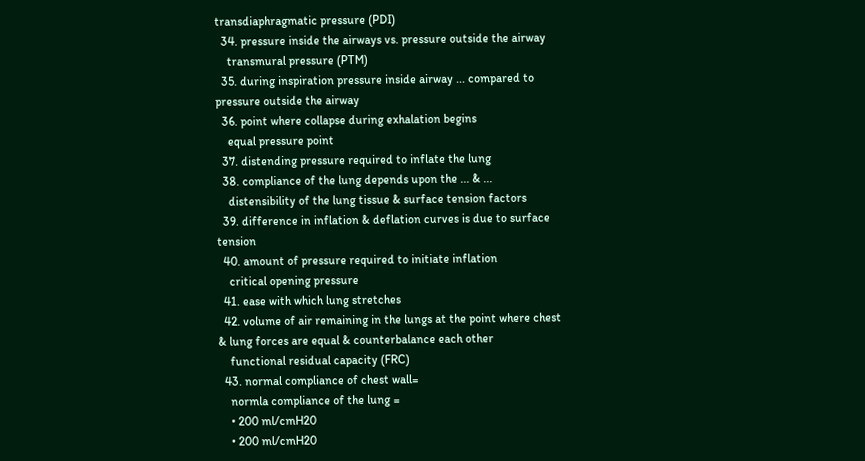transdiaphragmatic pressure (PDI)
  34. pressure inside the airways vs. pressure outside the airway
    transmural pressure (PTM)
  35. during inspiration pressure inside airway ... compared to pressure outside the airway
  36. point where collapse during exhalation begins
    equal pressure point
  37. distending pressure required to inflate the lung
  38. compliance of the lung depends upon the ... & ...
    distensibility of the lung tissue & surface tension factors
  39. difference in inflation & deflation curves is due to surface tension
  40. amount of pressure required to initiate inflation
    critical opening pressure
  41. ease with which lung stretches
  42. volume of air remaining in the lungs at the point where chest & lung forces are equal & counterbalance each other
    functional residual capacity (FRC)
  43. normal compliance of chest wall=
    normla compliance of the lung =
    • 200 ml/cmH20
    • 200 ml/cmH20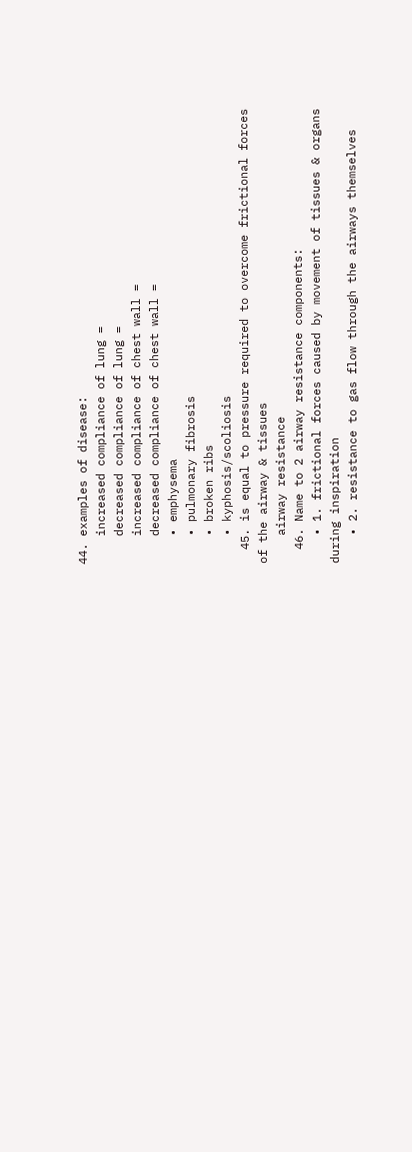44. examples of disease:
    increased compliance of lung =
    decreased compliance of lung =
    increased compliance of chest wall =
    decreased compliance of chest wall =
    • emphysema
    • pulmonary fibrosis
    • broken ribs
    • kyphosis/scoliosis
  45. is equal to pressure required to overcome frictional forces of the airway & tissues
    airway resistance
  46. Name to 2 airway resistance components:
    • 1. frictional forces caused by movement of tissues & organs during inspiration
    • 2. resistance to gas flow through the airways themselves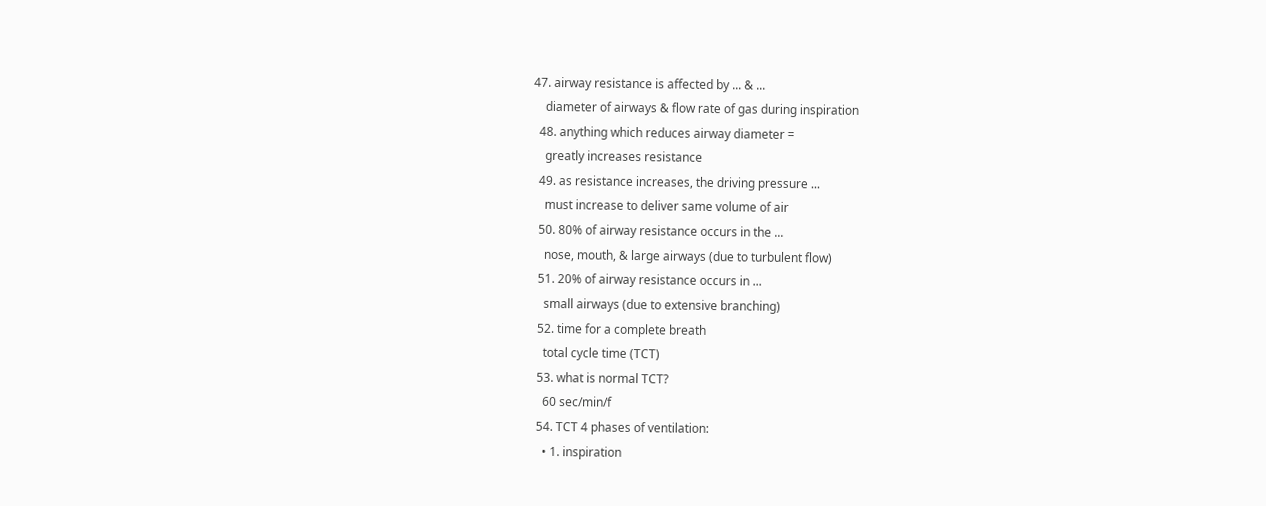47. airway resistance is affected by ... & ...
    diameter of airways & flow rate of gas during inspiration
  48. anything which reduces airway diameter =
    greatly increases resistance
  49. as resistance increases, the driving pressure ...
    must increase to deliver same volume of air
  50. 80% of airway resistance occurs in the ...
    nose, mouth, & large airways (due to turbulent flow)
  51. 20% of airway resistance occurs in ...
    small airways (due to extensive branching)
  52. time for a complete breath
    total cycle time (TCT)
  53. what is normal TCT?
    60 sec/min/f
  54. TCT 4 phases of ventilation:
    • 1. inspiration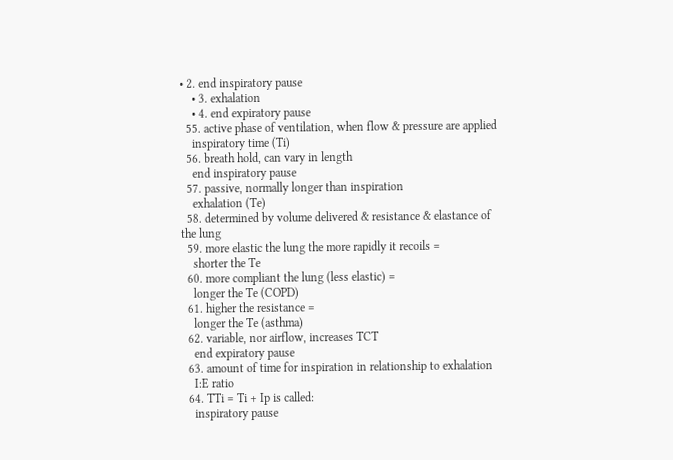• 2. end inspiratory pause
    • 3. exhalation
    • 4. end expiratory pause
  55. active phase of ventilation, when flow & pressure are applied
    inspiratory time (Ti)
  56. breath hold, can vary in length
    end inspiratory pause
  57. passive, normally longer than inspiration
    exhalation (Te)
  58. determined by volume delivered & resistance & elastance of the lung
  59. more elastic the lung the more rapidly it recoils =
    shorter the Te
  60. more compliant the lung (less elastic) =
    longer the Te (COPD)
  61. higher the resistance =
    longer the Te (asthma)
  62. variable, nor airflow, increases TCT
    end expiratory pause
  63. amount of time for inspiration in relationship to exhalation
    I:E ratio
  64. TTi = Ti + Ip is called:
    inspiratory pause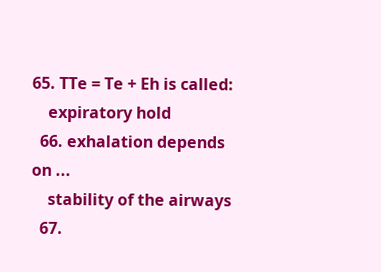65. TTe = Te + Eh is called:
    expiratory hold
  66. exhalation depends on ...
    stability of the airways
  67.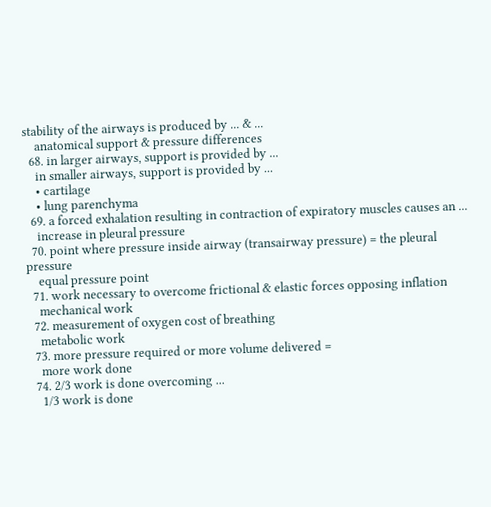stability of the airways is produced by ... & ...
    anatomical support & pressure differences
  68. in larger airways, support is provided by ...
    in smaller airways, support is provided by ...
    • cartilage
    • lung parenchyma
  69. a forced exhalation resulting in contraction of expiratory muscles causes an ...
    increase in pleural pressure
  70. point where pressure inside airway (transairway pressure) = the pleural pressure
    equal pressure point
  71. work necessary to overcome frictional & elastic forces opposing inflation
    mechanical work
  72. measurement of oxygen cost of breathing
    metabolic work
  73. more pressure required or more volume delivered =
    more work done
  74. 2/3 work is done overcoming ...
    1/3 work is done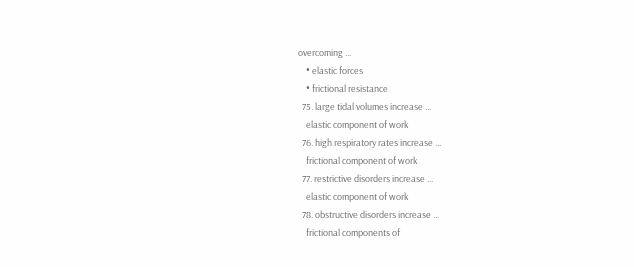overcoming ...
    • elastic forces
    • frictional resistance
  75. large tidal volumes increase ...
    elastic component of work
  76. high respiratory rates increase ...
    frictional component of work
  77. restrictive disorders increase ...
    elastic component of work
  78. obstructive disorders increase ...
    frictional components of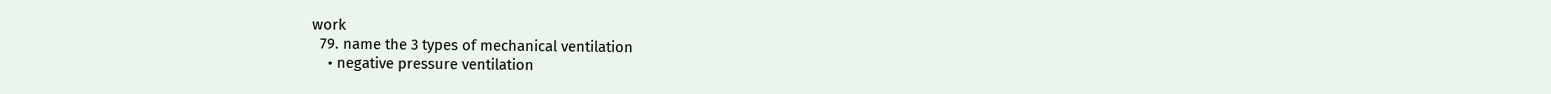work
  79. name the 3 types of mechanical ventilation
    • negative pressure ventilation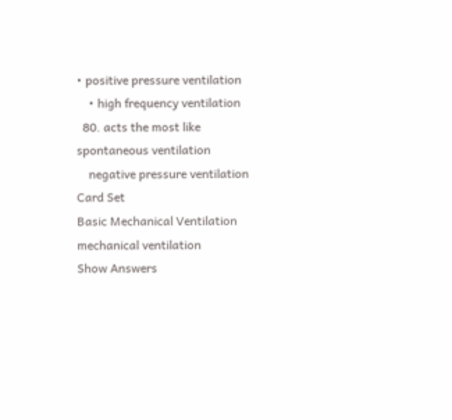• positive pressure ventilation
    • high frequency ventilation
  80. acts the most like spontaneous ventilation
    negative pressure ventilation
Card Set
Basic Mechanical Ventilation
mechanical ventilation
Show Answers